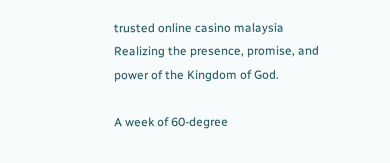trusted online casino malaysia
Realizing the presence, promise, and power of the Kingdom of God.

A week of 60-degree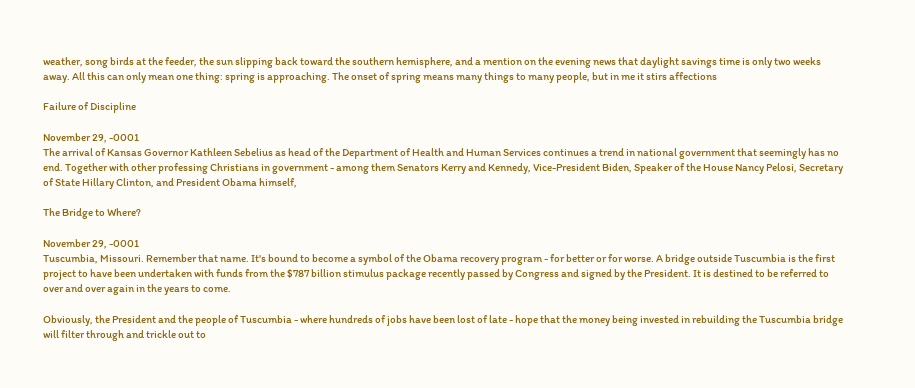weather, song birds at the feeder, the sun slipping back toward the southern hemisphere, and a mention on the evening news that daylight savings time is only two weeks away. All this can only mean one thing: spring is approaching. The onset of spring means many things to many people, but in me it stirs affections

Failure of Discipline

November 29, -0001
The arrival of Kansas Governor Kathleen Sebelius as head of the Department of Health and Human Services continues a trend in national government that seemingly has no end. Together with other professing Christians in government - among them Senators Kerry and Kennedy, Vice-President Biden, Speaker of the House Nancy Pelosi, Secretary of State Hillary Clinton, and President Obama himself,

The Bridge to Where?

November 29, -0001
Tuscumbia, Missouri. Remember that name. It's bound to become a symbol of the Obama recovery program - for better or for worse. A bridge outside Tuscumbia is the first project to have been undertaken with funds from the $787 billion stimulus package recently passed by Congress and signed by the President. It is destined to be referred to over and over again in the years to come.

Obviously, the President and the people of Tuscumbia - where hundreds of jobs have been lost of late - hope that the money being invested in rebuilding the Tuscumbia bridge will filter through and trickle out to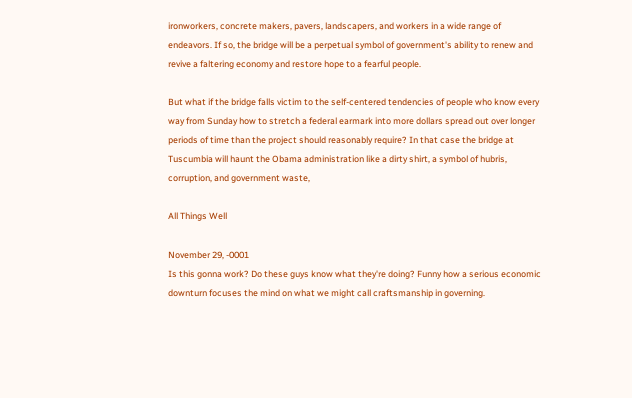ironworkers, concrete makers, pavers, landscapers, and workers in a wide range of endeavors. If so, the bridge will be a perpetual symbol of government's ability to renew and revive a faltering economy and restore hope to a fearful people.

But what if the bridge falls victim to the self-centered tendencies of people who know every way from Sunday how to stretch a federal earmark into more dollars spread out over longer periods of time than the project should reasonably require? In that case the bridge at Tuscumbia will haunt the Obama administration like a dirty shirt, a symbol of hubris, corruption, and government waste,

All Things Well

November 29, -0001
Is this gonna work? Do these guys know what they're doing? Funny how a serious economic downturn focuses the mind on what we might call craftsmanship in governing.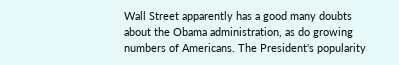Wall Street apparently has a good many doubts about the Obama administration, as do growing numbers of Americans. The President's popularity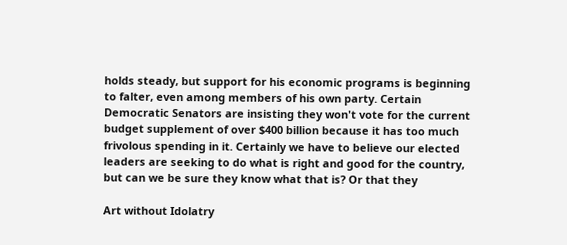holds steady, but support for his economic programs is beginning to falter, even among members of his own party. Certain Democratic Senators are insisting they won't vote for the current budget supplement of over $400 billion because it has too much frivolous spending in it. Certainly we have to believe our elected leaders are seeking to do what is right and good for the country, but can we be sure they know what that is? Or that they

Art without Idolatry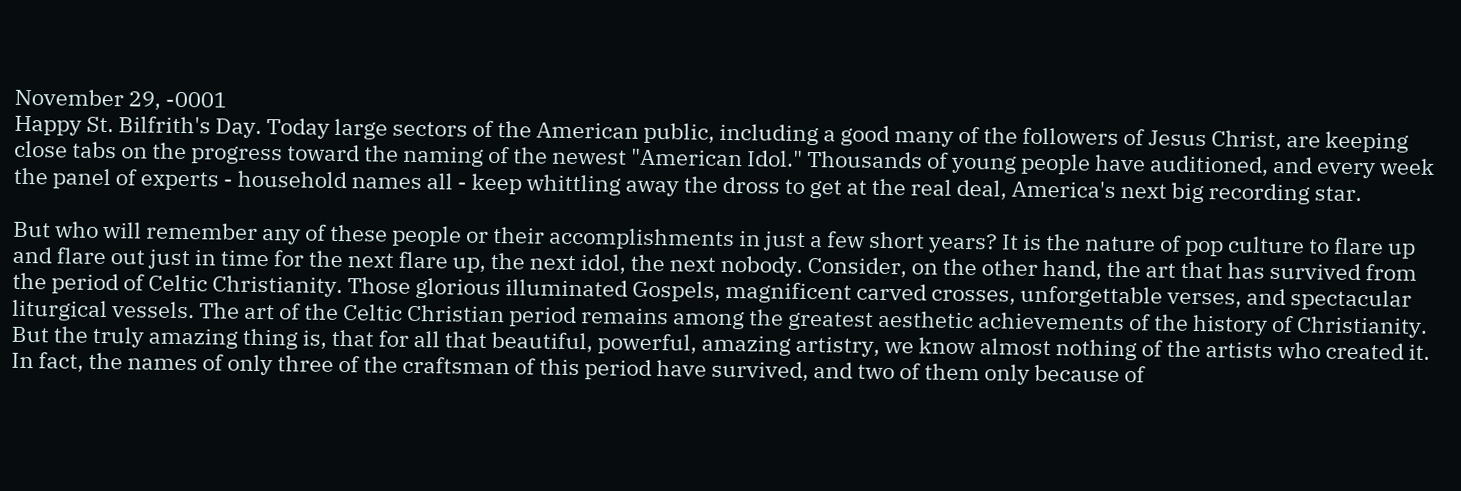November 29, -0001
Happy St. Bilfrith's Day. Today large sectors of the American public, including a good many of the followers of Jesus Christ, are keeping close tabs on the progress toward the naming of the newest "American Idol." Thousands of young people have auditioned, and every week the panel of experts - household names all - keep whittling away the dross to get at the real deal, America's next big recording star.

But who will remember any of these people or their accomplishments in just a few short years? It is the nature of pop culture to flare up and flare out just in time for the next flare up, the next idol, the next nobody. Consider, on the other hand, the art that has survived from the period of Celtic Christianity. Those glorious illuminated Gospels, magnificent carved crosses, unforgettable verses, and spectacular liturgical vessels. The art of the Celtic Christian period remains among the greatest aesthetic achievements of the history of Christianity. But the truly amazing thing is, that for all that beautiful, powerful, amazing artistry, we know almost nothing of the artists who created it. In fact, the names of only three of the craftsman of this period have survived, and two of them only because of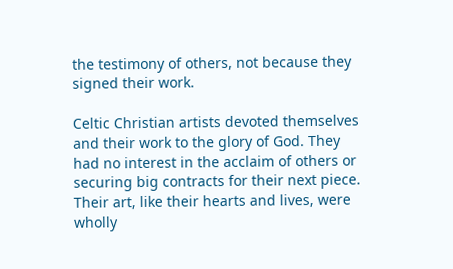the testimony of others, not because they signed their work.

Celtic Christian artists devoted themselves and their work to the glory of God. They had no interest in the acclaim of others or securing big contracts for their next piece. Their art, like their hearts and lives, were wholly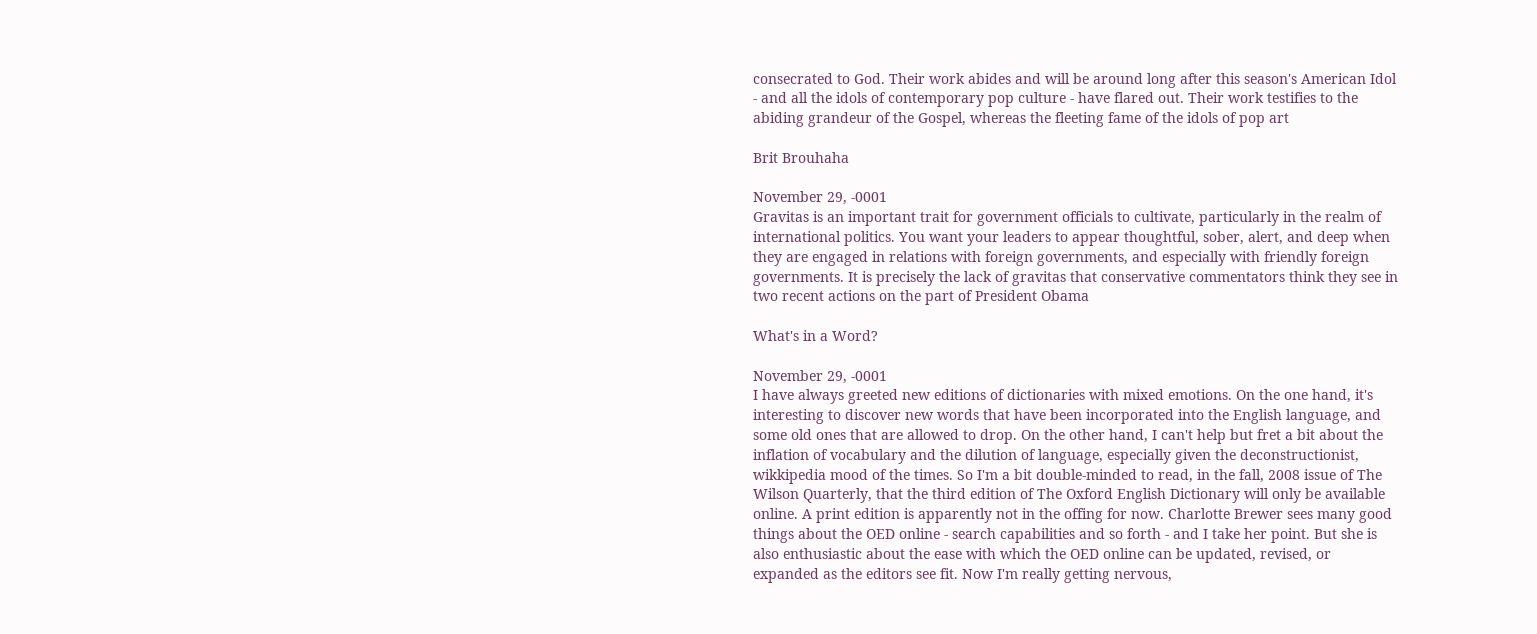consecrated to God. Their work abides and will be around long after this season's American Idol - and all the idols of contemporary pop culture - have flared out. Their work testifies to the abiding grandeur of the Gospel, whereas the fleeting fame of the idols of pop art

Brit Brouhaha

November 29, -0001
Gravitas is an important trait for government officials to cultivate, particularly in the realm of international politics. You want your leaders to appear thoughtful, sober, alert, and deep when they are engaged in relations with foreign governments, and especially with friendly foreign governments. It is precisely the lack of gravitas that conservative commentators think they see in two recent actions on the part of President Obama

What's in a Word?

November 29, -0001
I have always greeted new editions of dictionaries with mixed emotions. On the one hand, it's interesting to discover new words that have been incorporated into the English language, and some old ones that are allowed to drop. On the other hand, I can't help but fret a bit about the inflation of vocabulary and the dilution of language, especially given the deconstructionist, wikkipedia mood of the times. So I'm a bit double-minded to read, in the fall, 2008 issue of The Wilson Quarterly, that the third edition of The Oxford English Dictionary will only be available online. A print edition is apparently not in the offing for now. Charlotte Brewer sees many good things about the OED online - search capabilities and so forth - and I take her point. But she is also enthusiastic about the ease with which the OED online can be updated, revised, or expanded as the editors see fit. Now I'm really getting nervous,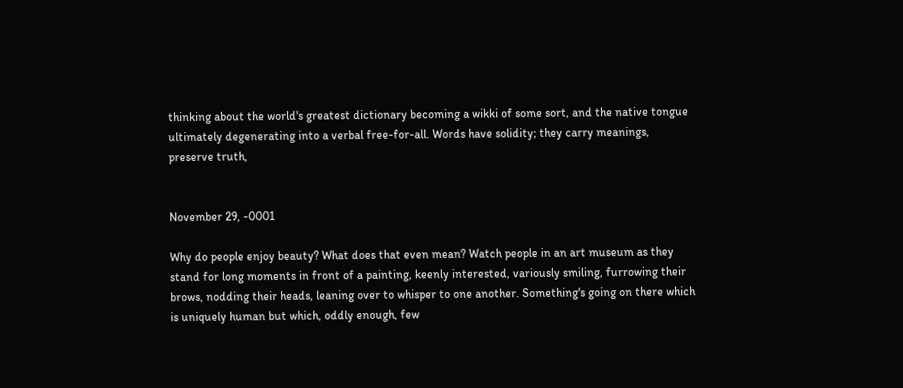thinking about the world's greatest dictionary becoming a wikki of some sort, and the native tongue ultimately degenerating into a verbal free-for-all. Words have solidity; they carry meanings, preserve truth,


November 29, -0001

Why do people enjoy beauty? What does that even mean? Watch people in an art museum as they stand for long moments in front of a painting, keenly interested, variously smiling, furrowing their brows, nodding their heads, leaning over to whisper to one another. Something's going on there which is uniquely human but which, oddly enough, few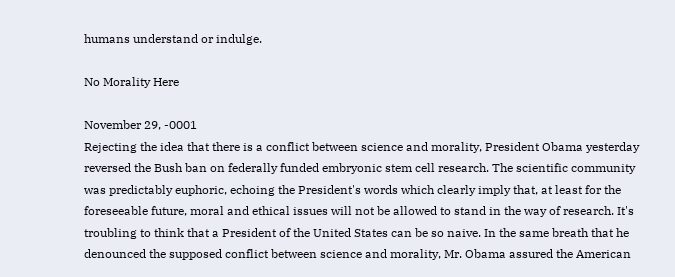humans understand or indulge.

No Morality Here

November 29, -0001
Rejecting the idea that there is a conflict between science and morality, President Obama yesterday reversed the Bush ban on federally funded embryonic stem cell research. The scientific community was predictably euphoric, echoing the President's words which clearly imply that, at least for the foreseeable future, moral and ethical issues will not be allowed to stand in the way of research. It's troubling to think that a President of the United States can be so naive. In the same breath that he denounced the supposed conflict between science and morality, Mr. Obama assured the American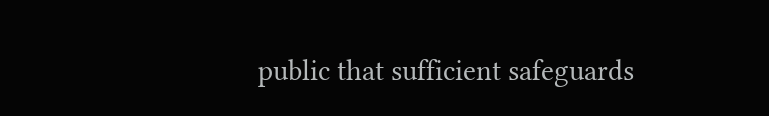public that sufficient safeguards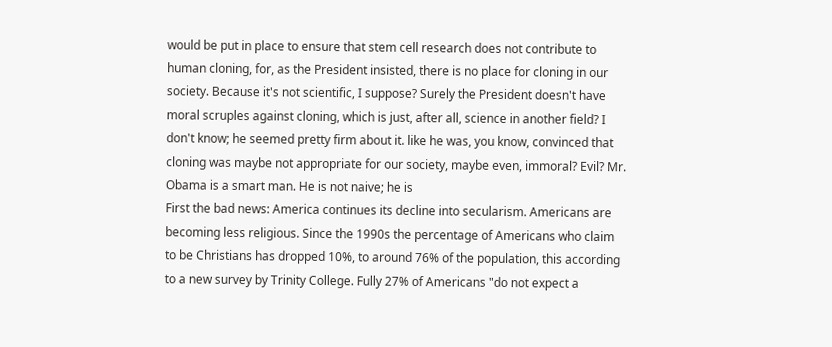would be put in place to ensure that stem cell research does not contribute to human cloning, for, as the President insisted, there is no place for cloning in our society. Because it's not scientific, I suppose? Surely the President doesn't have moral scruples against cloning, which is just, after all, science in another field? I don't know; he seemed pretty firm about it. like he was, you know, convinced that cloning was maybe not appropriate for our society, maybe even, immoral? Evil? Mr. Obama is a smart man. He is not naive; he is
First the bad news: America continues its decline into secularism. Americans are becoming less religious. Since the 1990s the percentage of Americans who claim to be Christians has dropped 10%, to around 76% of the population, this according to a new survey by Trinity College. Fully 27% of Americans "do not expect a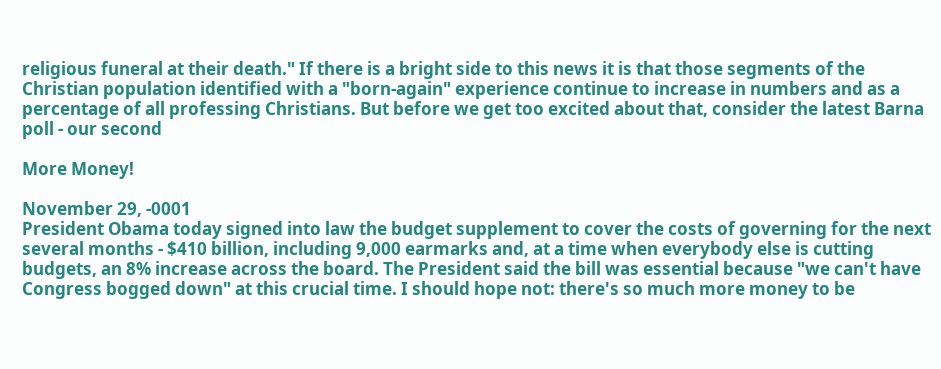religious funeral at their death." If there is a bright side to this news it is that those segments of the Christian population identified with a "born-again" experience continue to increase in numbers and as a percentage of all professing Christians. But before we get too excited about that, consider the latest Barna poll - our second

More Money!

November 29, -0001
President Obama today signed into law the budget supplement to cover the costs of governing for the next several months - $410 billion, including 9,000 earmarks and, at a time when everybody else is cutting budgets, an 8% increase across the board. The President said the bill was essential because "we can't have Congress bogged down" at this crucial time. I should hope not: there's so much more money to be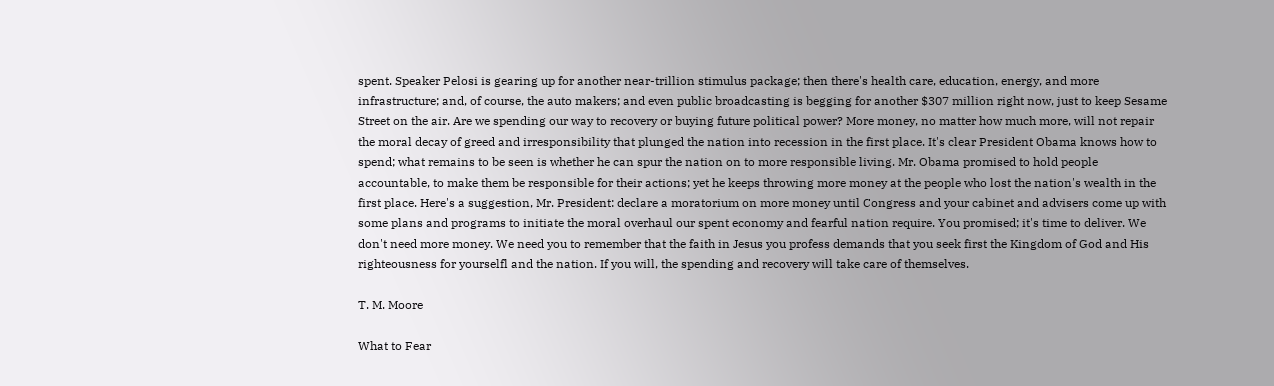spent. Speaker Pelosi is gearing up for another near-trillion stimulus package; then there's health care, education, energy, and more infrastructure; and, of course, the auto makers; and even public broadcasting is begging for another $307 million right now, just to keep Sesame Street on the air. Are we spending our way to recovery or buying future political power? More money, no matter how much more, will not repair the moral decay of greed and irresponsibility that plunged the nation into recession in the first place. It's clear President Obama knows how to spend; what remains to be seen is whether he can spur the nation on to more responsible living. Mr. Obama promised to hold people accountable, to make them be responsible for their actions; yet he keeps throwing more money at the people who lost the nation's wealth in the first place. Here's a suggestion, Mr. President: declare a moratorium on more money until Congress and your cabinet and advisers come up with some plans and programs to initiate the moral overhaul our spent economy and fearful nation require. You promised; it's time to deliver. We don't need more money. We need you to remember that the faith in Jesus you profess demands that you seek first the Kingdom of God and His righteousness for yourselfl and the nation. If you will, the spending and recovery will take care of themselves.

T. M. Moore

What to Fear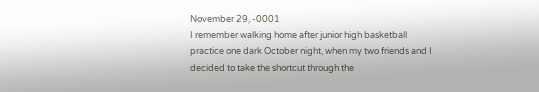November 29, -0001
I remember walking home after junior high basketball practice one dark October night, when my two friends and I decided to take the shortcut through the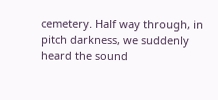cemetery. Half way through, in pitch darkness, we suddenly heard the sound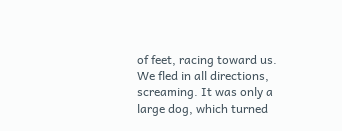of feet, racing toward us. We fled in all directions, screaming. It was only a large dog, which turned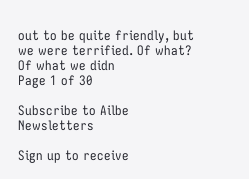out to be quite friendly, but we were terrified. Of what? Of what we didn
Page 1 of 30

Subscribe to Ailbe Newsletters

Sign up to receive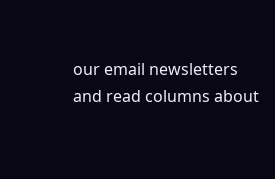our email newsletters and read columns about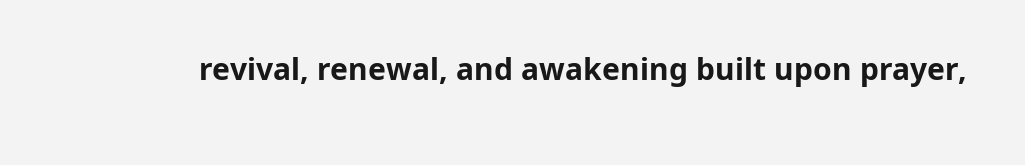revival, renewal, and awakening built upon prayer,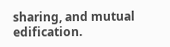sharing, and mutual edification.